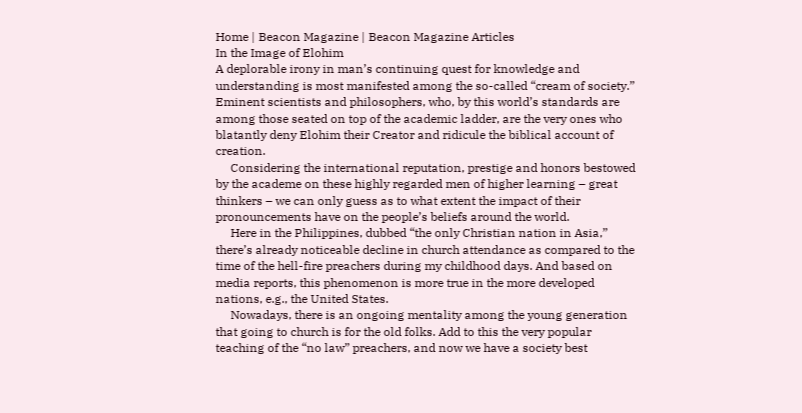Home | Beacon Magazine | Beacon Magazine Articles
In the Image of Elohim
A deplorable irony in man’s continuing quest for knowledge and understanding is most manifested among the so-called “cream of society.” Eminent scientists and philosophers, who, by this world’s standards are among those seated on top of the academic ladder, are the very ones who blatantly deny Elohim their Creator and ridicule the biblical account of creation.
     Considering the international reputation, prestige and honors bestowed by the academe on these highly regarded men of higher learning – great thinkers – we can only guess as to what extent the impact of their pronouncements have on the people’s beliefs around the world.
     Here in the Philippines, dubbed “the only Christian nation in Asia,” there’s already noticeable decline in church attendance as compared to the time of the hell-fire preachers during my childhood days. And based on media reports, this phenomenon is more true in the more developed nations, e.g., the United States.
     Nowadays, there is an ongoing mentality among the young generation that going to church is for the old folks. Add to this the very popular teaching of the “no law” preachers, and now we have a society best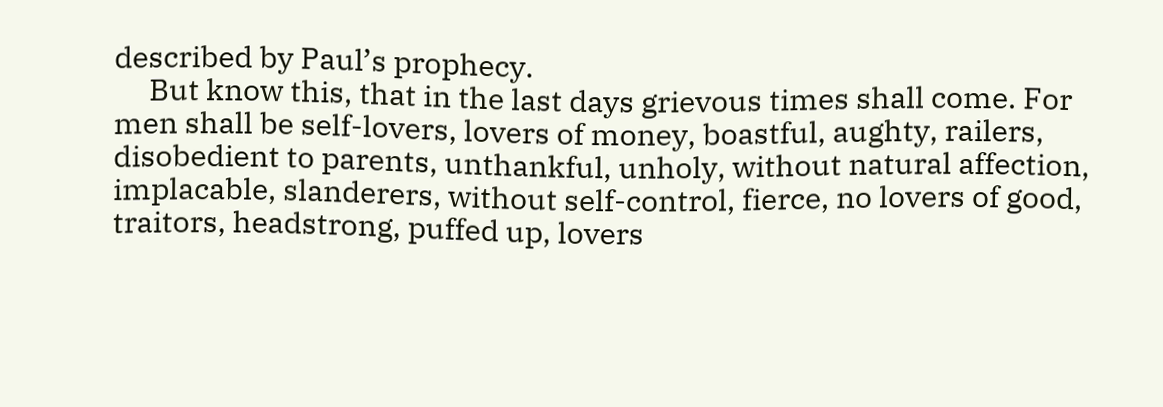described by Paul’s prophecy.
     But know this, that in the last days grievous times shall come. For men shall be self-lovers, lovers of money, boastful, aughty, railers, disobedient to parents, unthankful, unholy, without natural affection, implacable, slanderers, without self-control, fierce, no lovers of good, traitors, headstrong, puffed up, lovers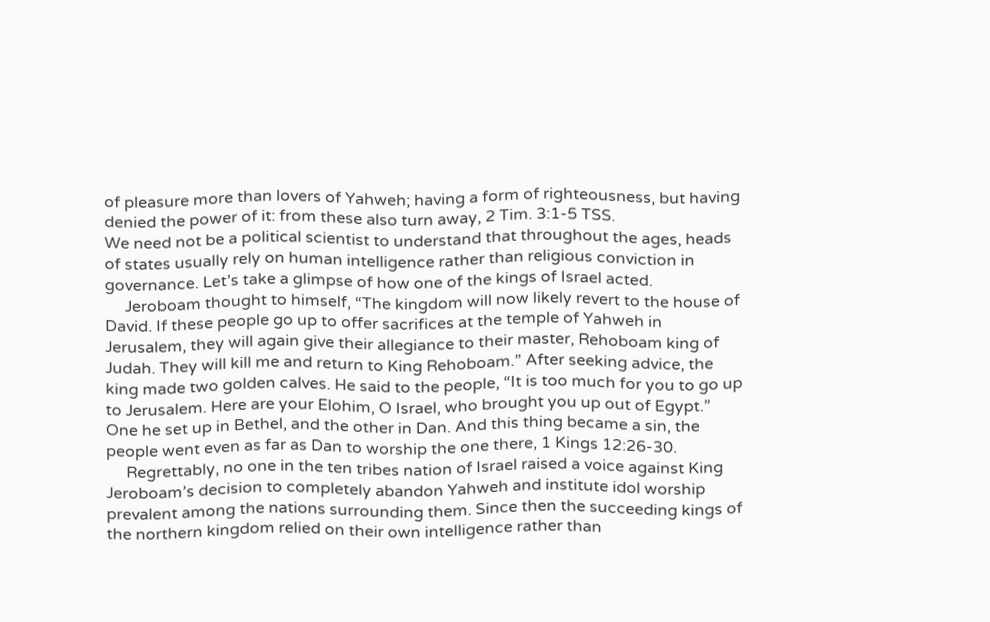of pleasure more than lovers of Yahweh; having a form of righteousness, but having denied the power of it: from these also turn away, 2 Tim. 3:1-5 TSS.
We need not be a political scientist to understand that throughout the ages, heads of states usually rely on human intelligence rather than religious conviction in governance. Let’s take a glimpse of how one of the kings of Israel acted.
     Jeroboam thought to himself, “The kingdom will now likely revert to the house of David. If these people go up to offer sacrifices at the temple of Yahweh in Jerusalem, they will again give their allegiance to their master, Rehoboam king of Judah. They will kill me and return to King Rehoboam.” After seeking advice, the king made two golden calves. He said to the people, “It is too much for you to go up to Jerusalem. Here are your Elohim, O Israel, who brought you up out of Egypt.” One he set up in Bethel, and the other in Dan. And this thing became a sin, the people went even as far as Dan to worship the one there, 1 Kings 12:26-30.
     Regrettably, no one in the ten tribes nation of Israel raised a voice against King Jeroboam’s decision to completely abandon Yahweh and institute idol worship prevalent among the nations surrounding them. Since then the succeeding kings of the northern kingdom relied on their own intelligence rather than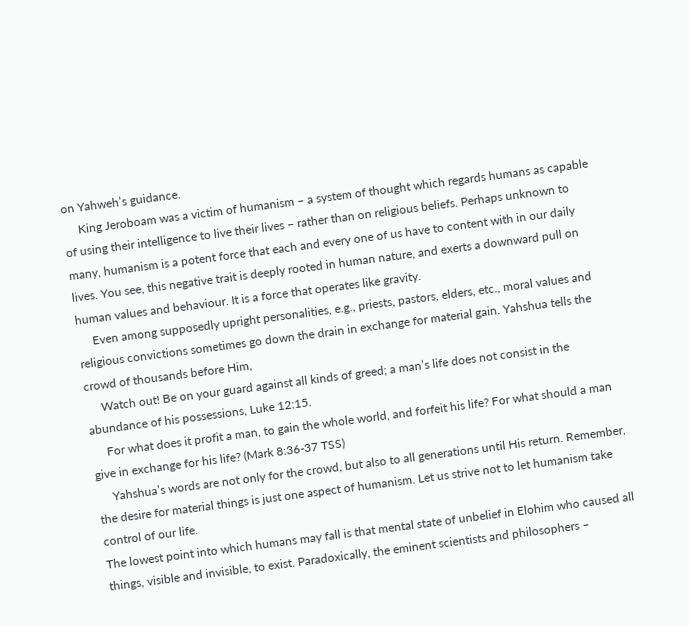on Yahweh’s guidance.
     King Jeroboam was a victim of humanism – a system of thought which regards humans as capable of using their intelligence to live their lives – rather than on religious beliefs. Perhaps unknown to many, humanism is a potent force that each and every one of us have to content with in our daily lives. You see, this negative trait is deeply rooted in human nature, and exerts a downward pull on human values and behaviour. It is a force that operates like gravity.
     Even among supposedly upright personalities, e.g., priests, pastors, elders, etc., moral values and religious convictions sometimes go down the drain in exchange for material gain. Yahshua tells the crowd of thousands before Him,
     Watch out! Be on your guard against all kinds of greed; a man’s life does not consist in the abundance of his possessions, Luke 12:15.
     For what does it profit a man, to gain the whole world, and forfeit his life? For what should a man give in exchange for his life? (Mark 8:36-37 TSS)
     Yahshua’s words are not only for the crowd, but also to all generations until His return. Remember, the desire for material things is just one aspect of humanism. Let us strive not to let humanism take control of our life.
The lowest point into which humans may fall is that mental state of unbelief in Elohim who caused all things, visible and invisible, to exist. Paradoxically, the eminent scientists and philosophers –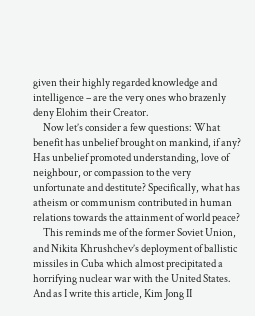given their highly regarded knowledge and intelligence – are the very ones who brazenly deny Elohim their Creator.
     Now let’s consider a few questions: What benefit has unbelief brought on mankind, if any? Has unbelief promoted understanding, love of neighbour, or compassion to the very unfortunate and destitute? Specifically, what has atheism or communism contributed in human relations towards the attainment of world peace?
     This reminds me of the former Soviet Union, and Nikita Khrushchev’s deployment of ballistic missiles in Cuba which almost precipitated a horrifying nuclear war with the United States. And as I write this article, Kim Jong II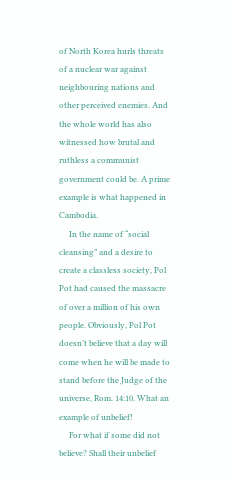of North Korea hurls threats of a nuclear war against neighbouring nations and other perceived enemies. And the whole world has also witnessed how brutal and ruthless a communist government could be. A prime example is what happened in Cambodia.
     In the name of “social cleansing” and a desire to create a classless society, Pol Pot had caused the massacre of over a million of his own people. Obviously, Pol Pot doesn’t believe that a day will come when he will be made to stand before the Judge of the universe, Rom. 14:10. What an example of unbelief!
     For what if some did not believe? Shall their unbelief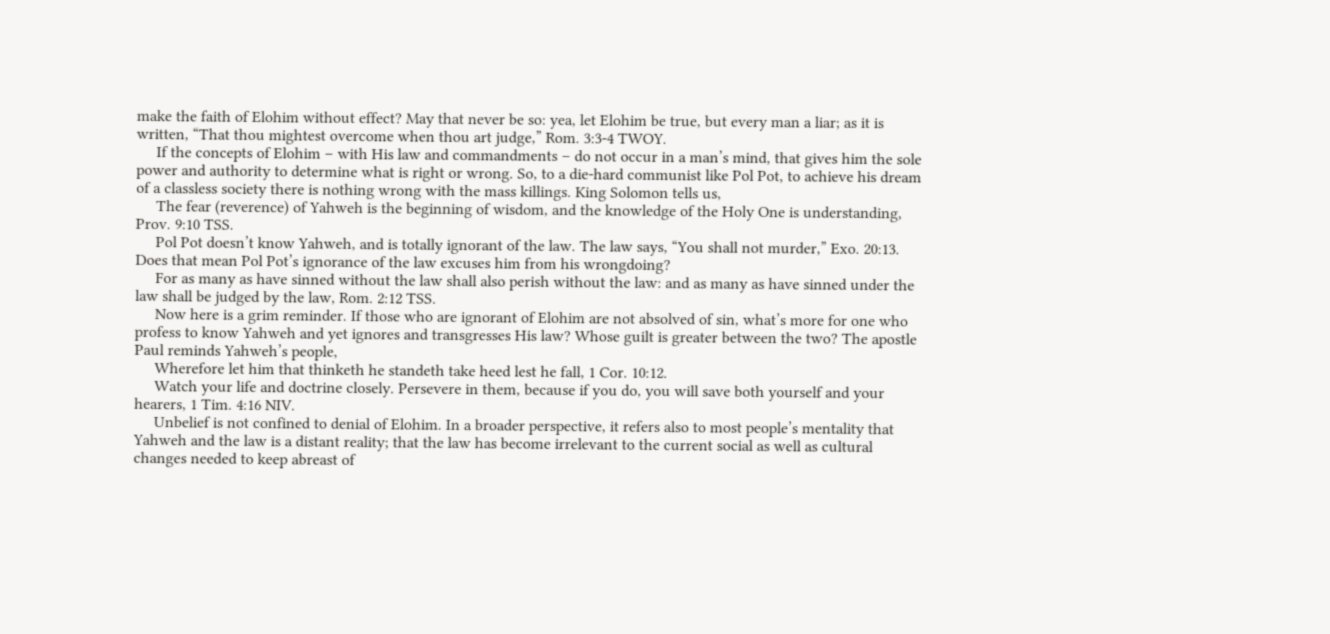make the faith of Elohim without effect? May that never be so: yea, let Elohim be true, but every man a liar; as it is written, “That thou mightest overcome when thou art judge,” Rom. 3:3-4 TWOY.
     If the concepts of Elohim – with His law and commandments – do not occur in a man’s mind, that gives him the sole power and authority to determine what is right or wrong. So, to a die-hard communist like Pol Pot, to achieve his dream of a classless society there is nothing wrong with the mass killings. King Solomon tells us,
     The fear (reverence) of Yahweh is the beginning of wisdom, and the knowledge of the Holy One is understanding, Prov. 9:10 TSS.
     Pol Pot doesn’t know Yahweh, and is totally ignorant of the law. The law says, “You shall not murder,” Exo. 20:13. Does that mean Pol Pot’s ignorance of the law excuses him from his wrongdoing?
     For as many as have sinned without the law shall also perish without the law: and as many as have sinned under the law shall be judged by the law, Rom. 2:12 TSS.
     Now here is a grim reminder. If those who are ignorant of Elohim are not absolved of sin, what’s more for one who profess to know Yahweh and yet ignores and transgresses His law? Whose guilt is greater between the two? The apostle Paul reminds Yahweh’s people,
     Wherefore let him that thinketh he standeth take heed lest he fall, 1 Cor. 10:12.
     Watch your life and doctrine closely. Persevere in them, because if you do, you will save both yourself and your hearers, 1 Tim. 4:16 NIV.
     Unbelief is not confined to denial of Elohim. In a broader perspective, it refers also to most people’s mentality that Yahweh and the law is a distant reality; that the law has become irrelevant to the current social as well as cultural changes needed to keep abreast of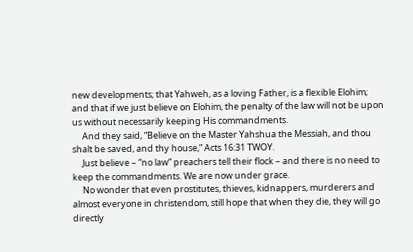new developments; that Yahweh, as a loving Father, is a flexible Elohim; and that if we just believe on Elohim, the penalty of the law will not be upon us without necessarily keeping His commandments.
     And they said, “Believe on the Master Yahshua the Messiah, and thou shalt be saved, and thy house,” Acts 16:31 TWOY.
     Just believe – “no law” preachers tell their flock – and there is no need to keep the commandments. We are now under grace.
     No wonder that even prostitutes, thieves, kidnappers, murderers and almost everyone in christendom, still hope that when they die, they will go directly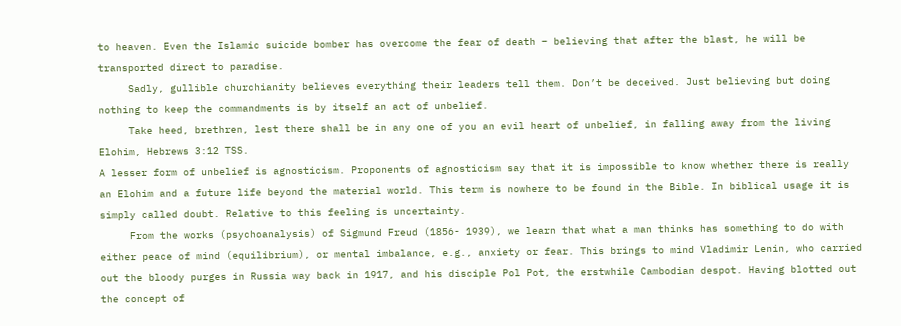to heaven. Even the Islamic suicide bomber has overcome the fear of death – believing that after the blast, he will be transported direct to paradise.
     Sadly, gullible churchianity believes everything their leaders tell them. Don’t be deceived. Just believing but doing nothing to keep the commandments is by itself an act of unbelief.
     Take heed, brethren, lest there shall be in any one of you an evil heart of unbelief, in falling away from the living Elohim, Hebrews 3:12 TSS.
A lesser form of unbelief is agnosticism. Proponents of agnosticism say that it is impossible to know whether there is really an Elohim and a future life beyond the material world. This term is nowhere to be found in the Bible. In biblical usage it is simply called doubt. Relative to this feeling is uncertainty.
     From the works (psychoanalysis) of Sigmund Freud (1856- 1939), we learn that what a man thinks has something to do with either peace of mind (equilibrium), or mental imbalance, e.g., anxiety or fear. This brings to mind Vladimir Lenin, who carried out the bloody purges in Russia way back in 1917, and his disciple Pol Pot, the erstwhile Cambodian despot. Having blotted out the concept of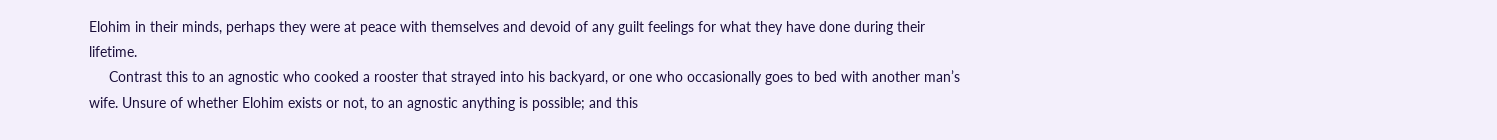Elohim in their minds, perhaps they were at peace with themselves and devoid of any guilt feelings for what they have done during their lifetime.
     Contrast this to an agnostic who cooked a rooster that strayed into his backyard, or one who occasionally goes to bed with another man’s wife. Unsure of whether Elohim exists or not, to an agnostic anything is possible; and this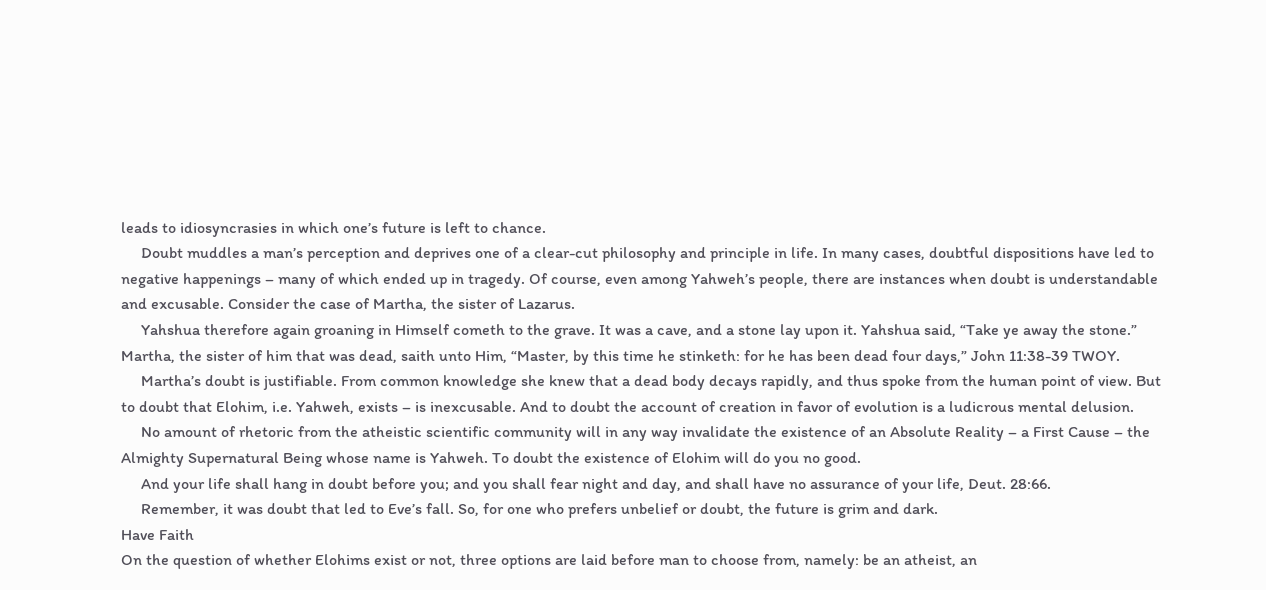leads to idiosyncrasies in which one’s future is left to chance.
     Doubt muddles a man’s perception and deprives one of a clear-cut philosophy and principle in life. In many cases, doubtful dispositions have led to negative happenings – many of which ended up in tragedy. Of course, even among Yahweh’s people, there are instances when doubt is understandable and excusable. Consider the case of Martha, the sister of Lazarus.
     Yahshua therefore again groaning in Himself cometh to the grave. It was a cave, and a stone lay upon it. Yahshua said, “Take ye away the stone.” Martha, the sister of him that was dead, saith unto Him, “Master, by this time he stinketh: for he has been dead four days,” John 11:38-39 TWOY.
     Martha’s doubt is justifiable. From common knowledge she knew that a dead body decays rapidly, and thus spoke from the human point of view. But to doubt that Elohim, i.e. Yahweh, exists – is inexcusable. And to doubt the account of creation in favor of evolution is a ludicrous mental delusion.
     No amount of rhetoric from the atheistic scientific community will in any way invalidate the existence of an Absolute Reality – a First Cause – the Almighty Supernatural Being whose name is Yahweh. To doubt the existence of Elohim will do you no good.
     And your life shall hang in doubt before you; and you shall fear night and day, and shall have no assurance of your life, Deut. 28:66.
     Remember, it was doubt that led to Eve’s fall. So, for one who prefers unbelief or doubt, the future is grim and dark.
Have Faith
On the question of whether Elohims exist or not, three options are laid before man to choose from, namely: be an atheist, an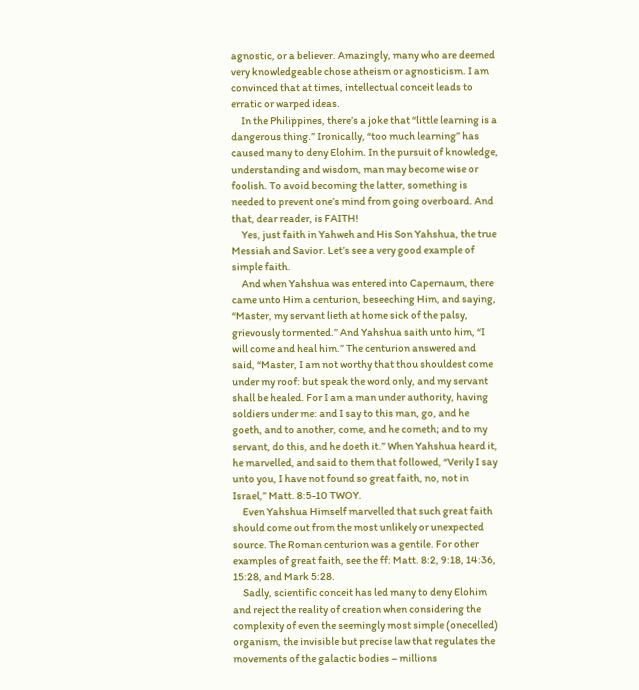agnostic, or a believer. Amazingly, many who are deemed very knowledgeable chose atheism or agnosticism. I am convinced that at times, intellectual conceit leads to erratic or warped ideas.
     In the Philippines, there’s a joke that “little learning is a dangerous thing.” Ironically, “too much learning” has caused many to deny Elohim. In the pursuit of knowledge, understanding and wisdom, man may become wise or foolish. To avoid becoming the latter, something is needed to prevent one’s mind from going overboard. And that, dear reader, is FAITH!
     Yes, just faith in Yahweh and His Son Yahshua, the true Messiah and Savior. Let’s see a very good example of simple faith.
     And when Yahshua was entered into Capernaum, there came unto Him a centurion, beseeching Him, and saying, “Master, my servant lieth at home sick of the palsy, grievously tormented.” And Yahshua saith unto him, “I will come and heal him.” The centurion answered and said, “Master, I am not worthy that thou shouldest come under my roof: but speak the word only, and my servant shall be healed. For I am a man under authority, having soldiers under me: and I say to this man, go, and he goeth, and to another, come, and he cometh; and to my servant, do this, and he doeth it.” When Yahshua heard it, he marvelled, and said to them that followed, “Verily I say unto you, I have not found so great faith, no, not in Israel,” Matt. 8:5-10 TWOY.
     Even Yahshua Himself marvelled that such great faith should come out from the most unlikely or unexpected source. The Roman centurion was a gentile. For other examples of great faith, see the ff: Matt. 8:2, 9:18, 14:36, 15:28, and Mark 5:28.
     Sadly, scientific conceit has led many to deny Elohim and reject the reality of creation when considering the complexity of even the seemingly most simple (onecelled) organism, the invisible but precise law that regulates the movements of the galactic bodies – millions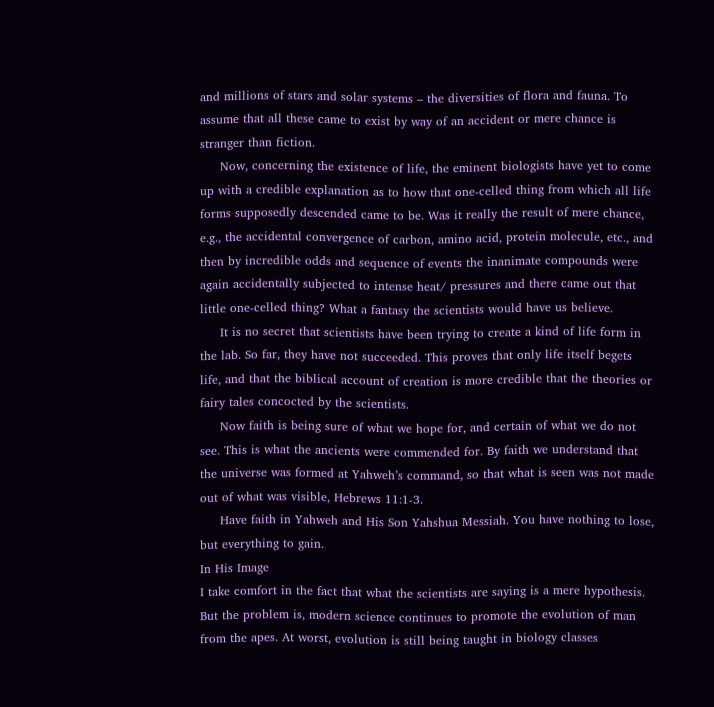and millions of stars and solar systems – the diversities of flora and fauna. To assume that all these came to exist by way of an accident or mere chance is stranger than fiction.
     Now, concerning the existence of life, the eminent biologists have yet to come up with a credible explanation as to how that one-celled thing from which all life forms supposedly descended came to be. Was it really the result of mere chance, e.g., the accidental convergence of carbon, amino acid, protein molecule, etc., and then by incredible odds and sequence of events the inanimate compounds were again accidentally subjected to intense heat/ pressures and there came out that little one-celled thing? What a fantasy the scientists would have us believe.
     It is no secret that scientists have been trying to create a kind of life form in the lab. So far, they have not succeeded. This proves that only life itself begets life, and that the biblical account of creation is more credible that the theories or fairy tales concocted by the scientists.
     Now faith is being sure of what we hope for, and certain of what we do not see. This is what the ancients were commended for. By faith we understand that the universe was formed at Yahweh’s command, so that what is seen was not made out of what was visible, Hebrews 11:1-3.
     Have faith in Yahweh and His Son Yahshua Messiah. You have nothing to lose, but everything to gain.
In His Image
I take comfort in the fact that what the scientists are saying is a mere hypothesis. But the problem is, modern science continues to promote the evolution of man from the apes. At worst, evolution is still being taught in biology classes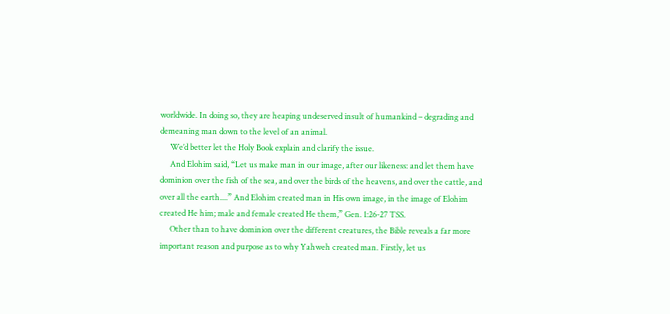worldwide. In doing so, they are heaping undeserved insult of humankind – degrading and demeaning man down to the level of an animal.
     We’d better let the Holy Book explain and clarify the issue.
     And Elohim said, “Let us make man in our image, after our likeness: and let them have dominion over the fish of the sea, and over the birds of the heavens, and over the cattle, and over all the earth....” And Elohim created man in His own image, in the image of Elohim created He him; male and female created He them,” Gen. 1:26-27 TSS.
     Other than to have dominion over the different creatures, the Bible reveals a far more important reason and purpose as to why Yahweh created man. Firstly, let us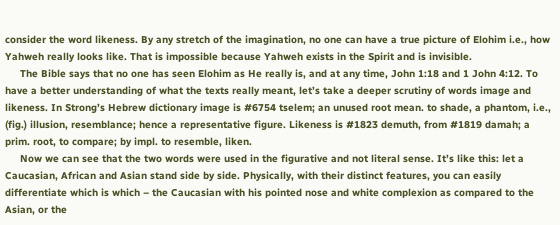consider the word likeness. By any stretch of the imagination, no one can have a true picture of Elohim i.e., how Yahweh really looks like. That is impossible because Yahweh exists in the Spirit and is invisible.
     The Bible says that no one has seen Elohim as He really is, and at any time, John 1:18 and 1 John 4:12. To have a better understanding of what the texts really meant, let’s take a deeper scrutiny of words image and likeness. In Strong’s Hebrew dictionary image is #6754 tselem; an unused root mean. to shade, a phantom, i.e., (fig.) illusion, resemblance; hence a representative figure. Likeness is #1823 demuth, from #1819 damah; a prim. root, to compare; by impl. to resemble, liken.
     Now we can see that the two words were used in the figurative and not literal sense. It’s like this: let a Caucasian, African and Asian stand side by side. Physically, with their distinct features, you can easily differentiate which is which – the Caucasian with his pointed nose and white complexion as compared to the Asian, or the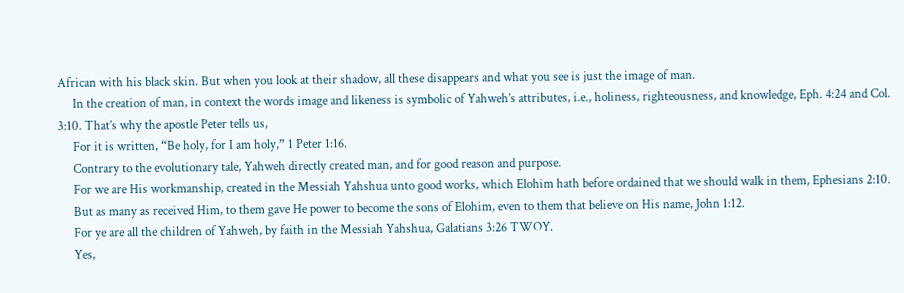African with his black skin. But when you look at their shadow, all these disappears and what you see is just the image of man.
     In the creation of man, in context the words image and likeness is symbolic of Yahweh’s attributes, i.e., holiness, righteousness, and knowledge, Eph. 4:24 and Col. 3:10. That’s why the apostle Peter tells us,
     For it is written, “Be holy, for I am holy,” 1 Peter 1:16.
     Contrary to the evolutionary tale, Yahweh directly created man, and for good reason and purpose.
     For we are His workmanship, created in the Messiah Yahshua unto good works, which Elohim hath before ordained that we should walk in them, Ephesians 2:10.
     But as many as received Him, to them gave He power to become the sons of Elohim, even to them that believe on His name, John 1:12.
     For ye are all the children of Yahweh, by faith in the Messiah Yahshua, Galatians 3:26 TWOY.
     Yes,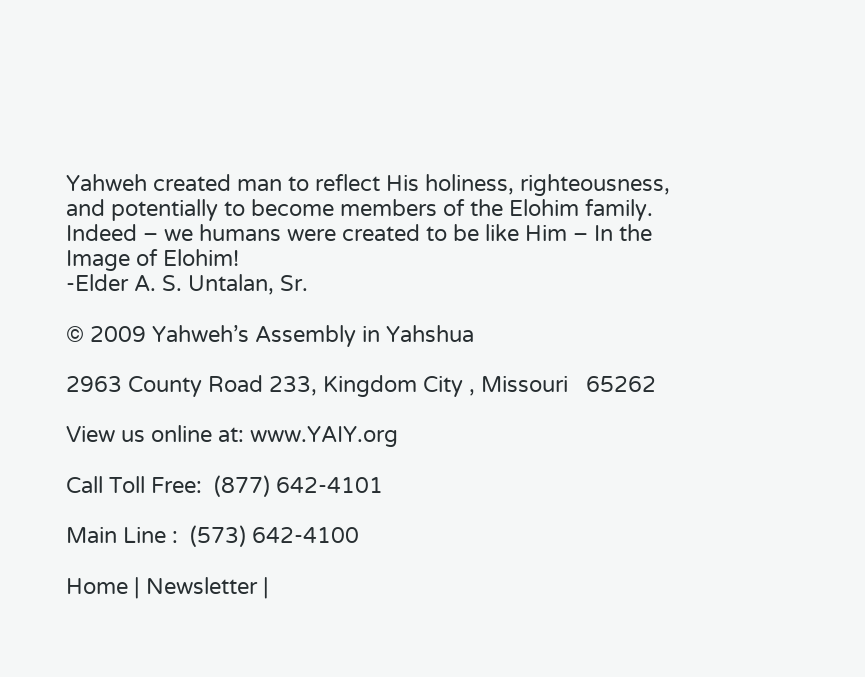Yahweh created man to reflect His holiness, righteousness, and potentially to become members of the Elohim family. Indeed – we humans were created to be like Him – In the Image of Elohim!
-Elder A. S. Untalan, Sr.

© 2009 Yahweh’s Assembly in Yahshua

2963 County Road 233, Kingdom City , Missouri   65262

View us online at: www.YAIY.org

Call Toll Free:  (877) 642-4101

Main Line :  (573) 642-4100

Home | Newsletter |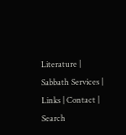Literature | Sabbath Services | Links | Contact | Search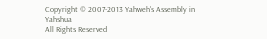Copyright © 2007-2013 Yahweh's Assembly in Yahshua
All Rights Reserved